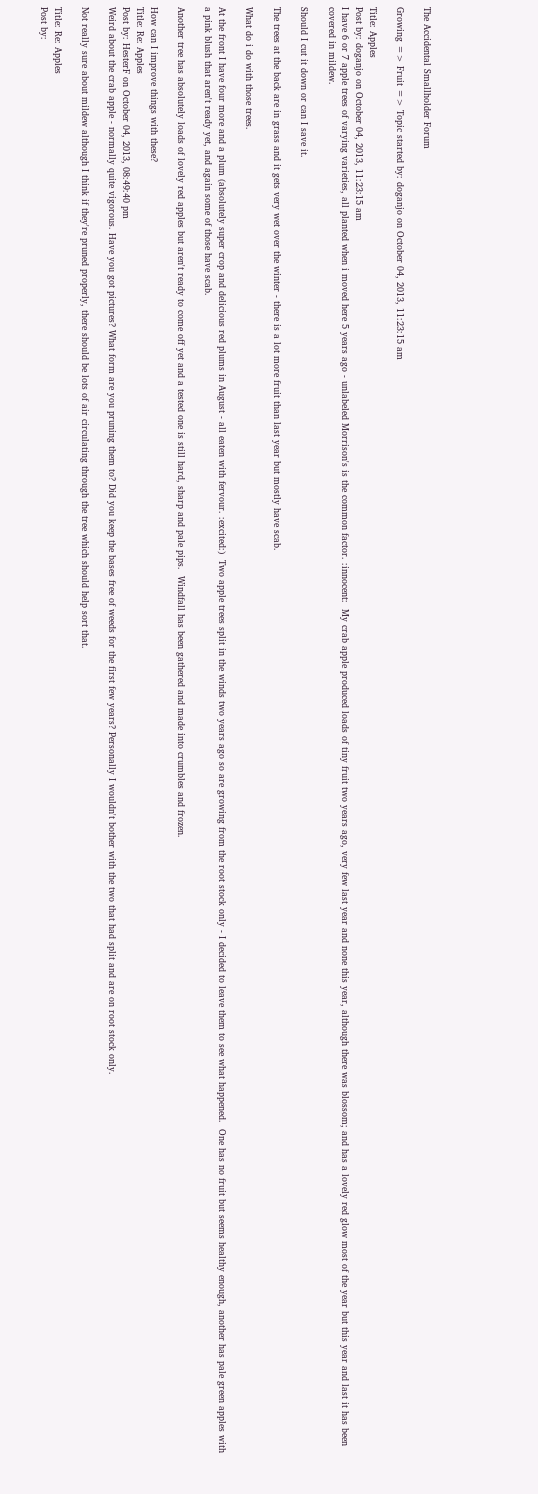The Accidental Smallholder Forum

Growing => Fruit => Topic started by: doganjo on October 04, 2013, 11:23:15 am

Title: Apples
Post by: doganjo on October 04, 2013, 11:23:15 am
I have 6 or 7 apple trees of varying varieties, all planted when i moved here 5 years ago - unlabeled Morrison's is the common factor. :innocent:  My crab apple produced loads of tiny fruit two years ago, very few last year and none this year, although there was blossom; and has a lovely red glow most of the year but this year and last it has been covered in mildew.

Should I cut it down or can I save it.

The trees at the back are in grass and it gets very wet over the winter - there is a lot more fruit than last year but mostly have scab.

What do i do with those trees.

At the front I have four more and a plum (absolutely super crop and delicious red plums in August - all eaten with fervour. :excited:)  Two apple trees split in the winds two years ago so are growing from the root stock only - I decided to leave them to see what happened.  One has no fruit but seems healthy enough, another has pale green apples with a pink blush that aren't ready yet, and again some of those have scab.

Another tree has absolutely loads of lovely red apples but aren't ready to come off yet and a tested one is still hard, sharp and pale pips.  Windfall has been gathered and made into crumbles and frozen.

How can I improve things with these?
Title: Re: Apples
Post by: HesterF on October 04, 2013, 08:49:40 pm
Weird about the crab apple - normally quite vigorous. Have you got pictures? What form are you pruning them to? Did you keep the bases free of weeds for the first few years? Personally I wouldn't bother with the two that had split and are on root stock only.

Not really sure about mildew although I think if they're pruned properly, there should be lots of air circulating through the tree which should help sort that.

Title: Re: Apples
Post by: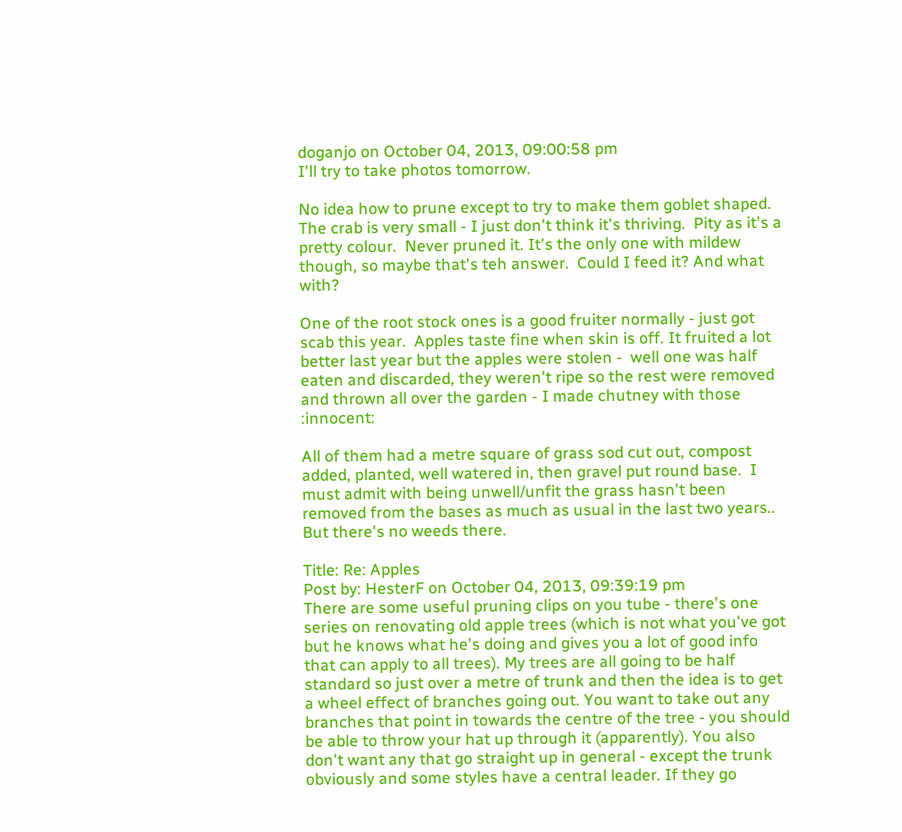doganjo on October 04, 2013, 09:00:58 pm
I'll try to take photos tomorrow.

No idea how to prune except to try to make them goblet shaped.  The crab is very small - I just don't think it's thriving.  Pity as it's a pretty colour.  Never pruned it. It's the only one with mildew though, so maybe that's teh answer.  Could I feed it? And what with?

One of the root stock ones is a good fruiter normally - just got scab this year.  Apples taste fine when skin is off. It fruited a lot better last year but the apples were stolen -  well one was half eaten and discarded, they weren't ripe so the rest were removed and thrown all over the garden - I made chutney with those  :innocent:

All of them had a metre square of grass sod cut out, compost added, planted, well watered in, then gravel put round base.  I must admit with being unwell/unfit the grass hasn't been removed from the bases as much as usual in the last two years.. But there's no weeds there.

Title: Re: Apples
Post by: HesterF on October 04, 2013, 09:39:19 pm
There are some useful pruning clips on you tube - there's one series on renovating old apple trees (which is not what you've got but he knows what he's doing and gives you a lot of good info that can apply to all trees). My trees are all going to be half standard so just over a metre of trunk and then the idea is to get a wheel effect of branches going out. You want to take out any branches that point in towards the centre of the tree - you should be able to throw your hat up through it (apparently). You also don't want any that go straight up in general - except the trunk obviously and some styles have a central leader. If they go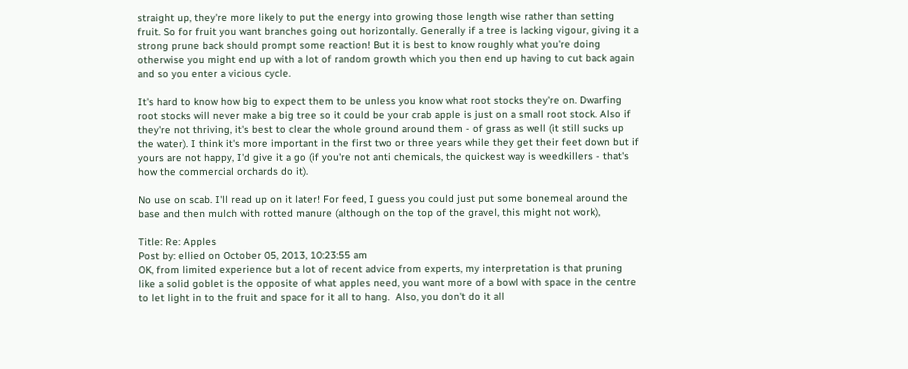straight up, they're more likely to put the energy into growing those length wise rather than setting fruit. So for fruit you want branches going out horizontally. Generally if a tree is lacking vigour, giving it a strong prune back should prompt some reaction! But it is best to know roughly what you're doing otherwise you might end up with a lot of random growth which you then end up having to cut back again and so you enter a vicious cycle.

It's hard to know how big to expect them to be unless you know what root stocks they're on. Dwarfing root stocks will never make a big tree so it could be your crab apple is just on a small root stock. Also if they're not thriving, it's best to clear the whole ground around them - of grass as well (it still sucks up the water). I think it's more important in the first two or three years while they get their feet down but if yours are not happy, I'd give it a go (if you're not anti chemicals, the quickest way is weedkillers - that's how the commercial orchards do it).

No use on scab. I'll read up on it later! For feed, I guess you could just put some bonemeal around the base and then mulch with rotted manure (although on the top of the gravel, this might not work),

Title: Re: Apples
Post by: ellied on October 05, 2013, 10:23:55 am
OK, from limited experience but a lot of recent advice from experts, my interpretation is that pruning like a solid goblet is the opposite of what apples need, you want more of a bowl with space in the centre to let light in to the fruit and space for it all to hang.  Also, you don't do it all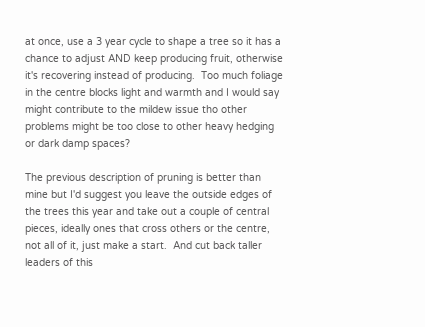at once, use a 3 year cycle to shape a tree so it has a chance to adjust AND keep producing fruit, otherwise it's recovering instead of producing.  Too much foliage in the centre blocks light and warmth and I would say might contribute to the mildew issue tho other problems might be too close to other heavy hedging or dark damp spaces?

The previous description of pruning is better than mine but I'd suggest you leave the outside edges of the trees this year and take out a couple of central pieces, ideally ones that cross others or the centre, not all of it, just make a start.  And cut back taller leaders of this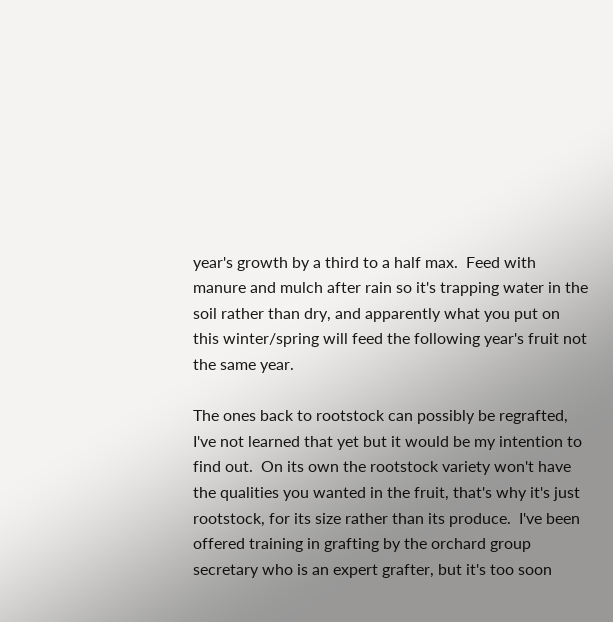year's growth by a third to a half max.  Feed with manure and mulch after rain so it's trapping water in the soil rather than dry, and apparently what you put on this winter/spring will feed the following year's fruit not the same year.

The ones back to rootstock can possibly be regrafted, I've not learned that yet but it would be my intention to find out.  On its own the rootstock variety won't have the qualities you wanted in the fruit, that's why it's just rootstock, for its size rather than its produce.  I've been offered training in grafting by the orchard group secretary who is an expert grafter, but it's too soon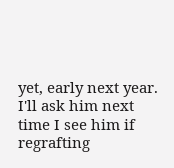yet, early next year.  I'll ask him next time I see him if regrafting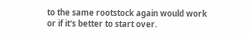to the same rootstock again would work or if it's better to start over.